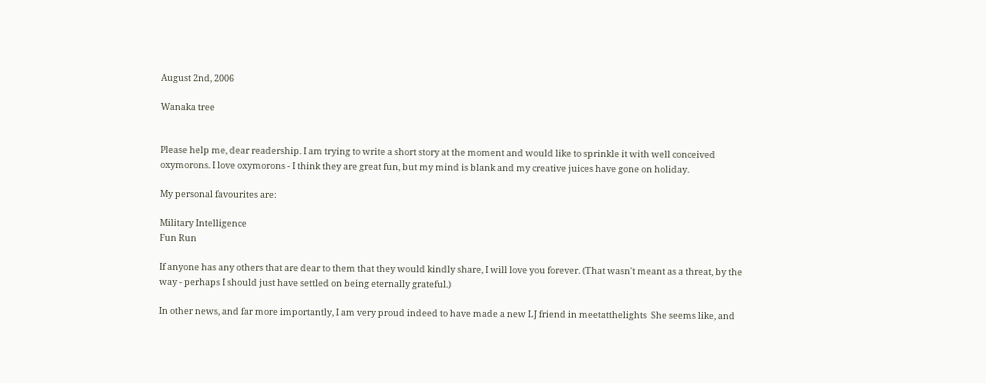August 2nd, 2006

Wanaka tree


Please help me, dear readership. I am trying to write a short story at the moment and would like to sprinkle it with well conceived oxymorons. I love oxymorons - I think they are great fun, but my mind is blank and my creative juices have gone on holiday.

My personal favourites are:

Military Intelligence
Fun Run

If anyone has any others that are dear to them that they would kindly share, I will love you forever. (That wasn't meant as a threat, by the way - perhaps I should just have settled on being eternally grateful.)

In other news, and far more importantly, I am very proud indeed to have made a new LJ friend in meetatthelights  She seems like, and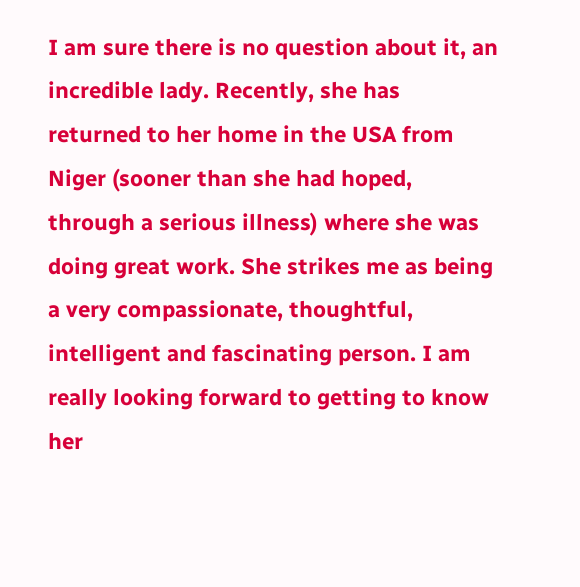I am sure there is no question about it, an incredible lady. Recently, she has returned to her home in the USA from Niger (sooner than she had hoped, through a serious illness) where she was doing great work. She strikes me as being a very compassionate, thoughtful, intelligent and fascinating person. I am really looking forward to getting to know her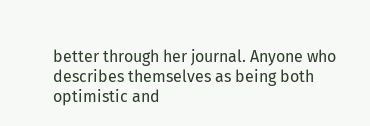better through her journal. Anyone who describes themselves as being both optimistic and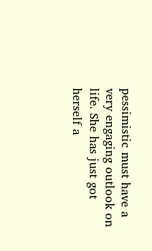pessimistic must have a very engaging outlook on life. She has just got herself a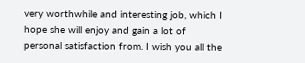very worthwhile and interesting job, which I hope she will enjoy and gain a lot of personal satisfaction from. I wish you all the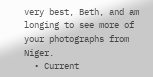very best, Beth, and am longing to see more of your photographs from Niger.
  • Current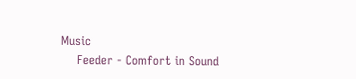Music
    Feeder - Comfort in Sound